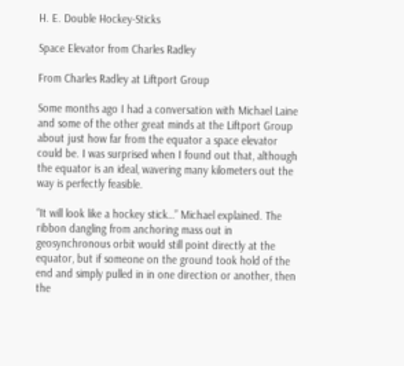H. E. Double Hockey-Sticks

Space Elevator from Charles Radley

From Charles Radley at Liftport Group

Some months ago I had a conversation with Michael Laine and some of the other great minds at the Liftport Group about just how far from the equator a space elevator could be. I was surprised when I found out that, although the equator is an ideal, wavering many kilometers out the way is perfectly feasible.

“It will look like a hockey stick…” Michael explained. The ribbon dangling from anchoring mass out in geosynchronous orbit would still point directly at the equator, but if someone on the ground took hold of the end and simply pulled in in one direction or another, then the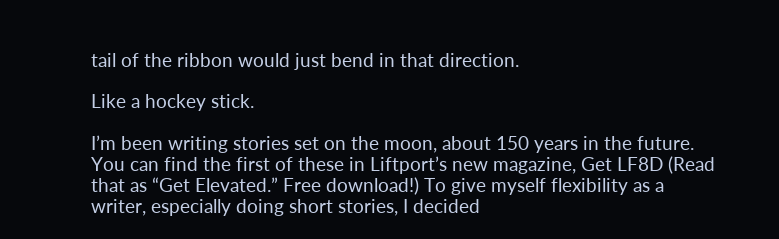tail of the ribbon would just bend in that direction.

Like a hockey stick.

I’m been writing stories set on the moon, about 150 years in the future. You can find the first of these in Liftport’s new magazine, Get LF8D (Read that as “Get Elevated.” Free download!) To give myself flexibility as a writer, especially doing short stories, I decided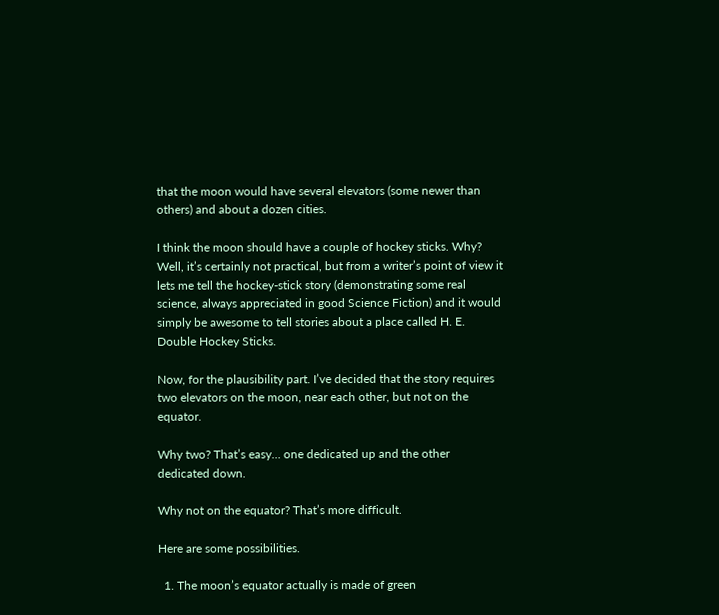that the moon would have several elevators (some newer than others) and about a dozen cities.

I think the moon should have a couple of hockey sticks. Why? Well, it’s certainly not practical, but from a writer’s point of view it lets me tell the hockey-stick story (demonstrating some real science, always appreciated in good Science Fiction) and it would simply be awesome to tell stories about a place called H. E. Double Hockey Sticks.

Now, for the plausibility part. I’ve decided that the story requires two elevators on the moon, near each other, but not on the equator.

Why two? That’s easy… one dedicated up and the other dedicated down.

Why not on the equator? That’s more difficult.

Here are some possibilities.

  1. The moon’s equator actually is made of green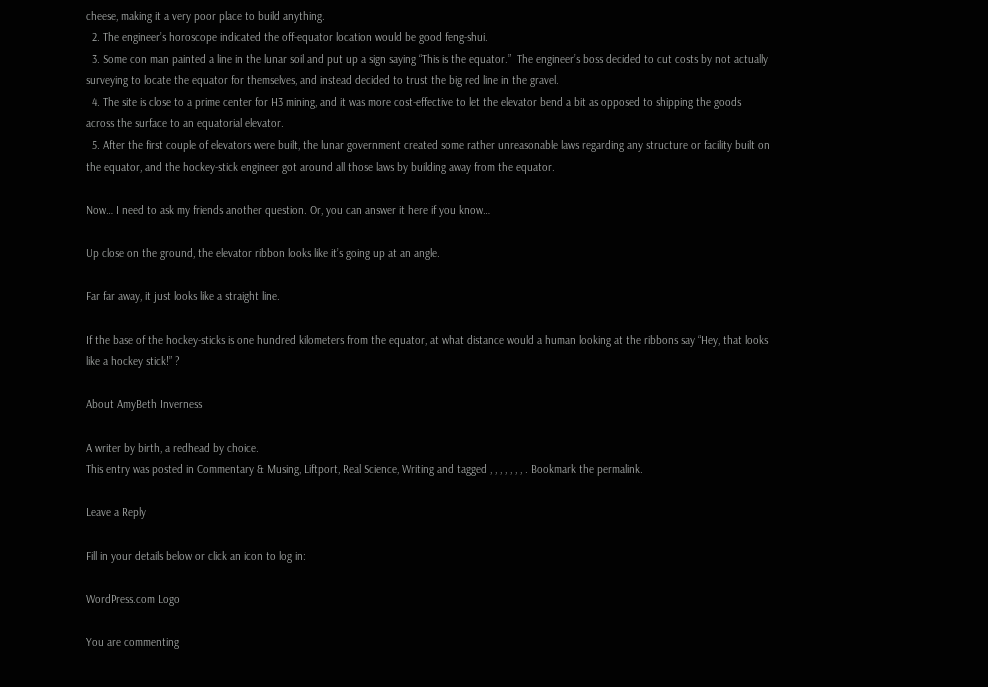cheese, making it a very poor place to build anything.
  2. The engineer’s horoscope indicated the off-equator location would be good feng-shui.
  3. Some con man painted a line in the lunar soil and put up a sign saying “This is the equator.”  The engineer’s boss decided to cut costs by not actually surveying to locate the equator for themselves, and instead decided to trust the big red line in the gravel.
  4. The site is close to a prime center for H3 mining, and it was more cost-effective to let the elevator bend a bit as opposed to shipping the goods across the surface to an equatorial elevator.
  5. After the first couple of elevators were built, the lunar government created some rather unreasonable laws regarding any structure or facility built on the equator, and the hockey-stick engineer got around all those laws by building away from the equator.

Now… I need to ask my friends another question. Or, you can answer it here if you know…

Up close on the ground, the elevator ribbon looks like it’s going up at an angle.

Far far away, it just looks like a straight line.

If the base of the hockey-sticks is one hundred kilometers from the equator, at what distance would a human looking at the ribbons say “Hey, that looks like a hockey stick!” ?

About AmyBeth Inverness

A writer by birth, a redhead by choice.
This entry was posted in Commentary & Musing, Liftport, Real Science, Writing and tagged , , , , , , , . Bookmark the permalink.

Leave a Reply

Fill in your details below or click an icon to log in:

WordPress.com Logo

You are commenting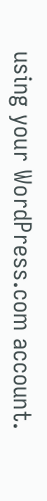using your WordPress.com account.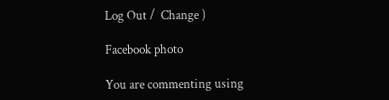Log Out /  Change )

Facebook photo

You are commenting using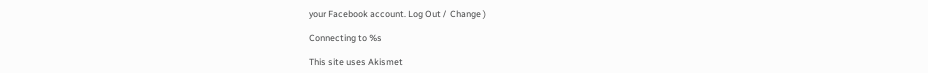your Facebook account. Log Out /  Change )

Connecting to %s

This site uses Akismet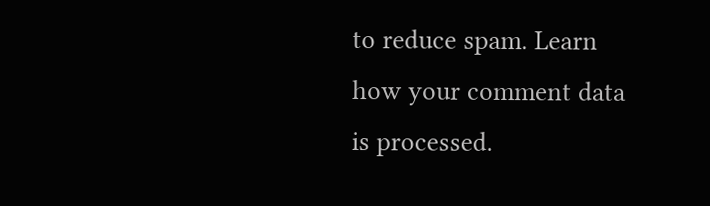to reduce spam. Learn how your comment data is processed.